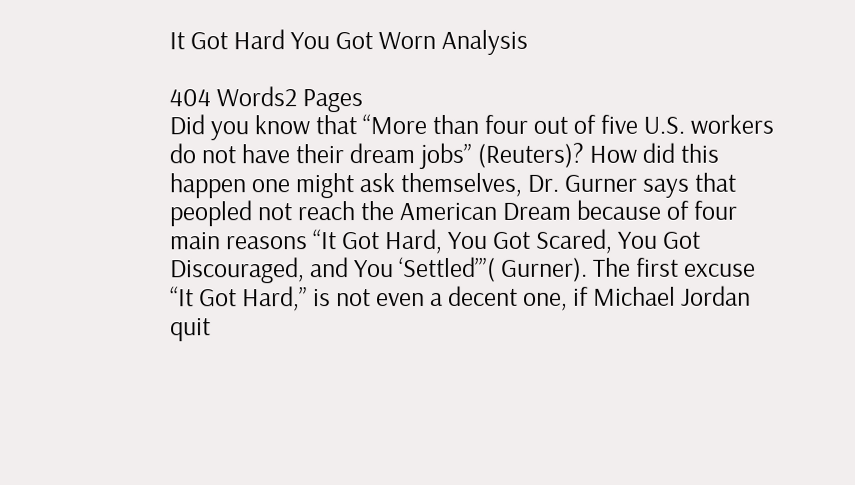It Got Hard You Got Worn Analysis

404 Words2 Pages
Did you know that “More than four out of five U.S. workers do not have their dream jobs” (Reuters)? How did this happen one might ask themselves, Dr. Gurner says that peopled not reach the American Dream because of four main reasons “It Got Hard, You Got Scared, You Got Discouraged, and You ‘Settled’”( Gurner). The first excuse “It Got Hard,” is not even a decent one, if Michael Jordan quit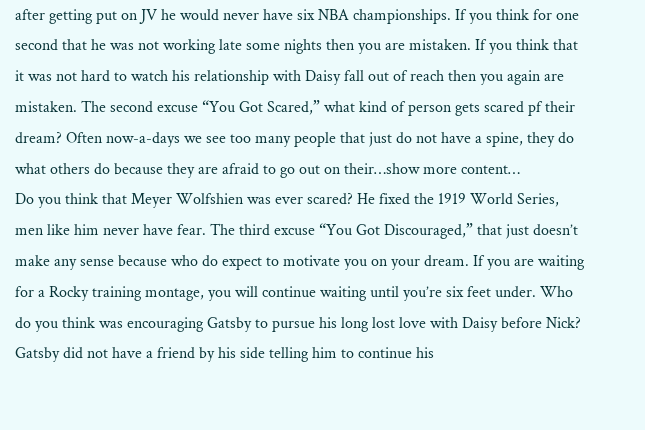after getting put on JV he would never have six NBA championships. If you think for one second that he was not working late some nights then you are mistaken. If you think that it was not hard to watch his relationship with Daisy fall out of reach then you again are mistaken. The second excuse “You Got Scared,” what kind of person gets scared pf their dream? Often now-a-days we see too many people that just do not have a spine, they do what others do because they are afraid to go out on their…show more content…
Do you think that Meyer Wolfshien was ever scared? He fixed the 1919 World Series, men like him never have fear. The third excuse “You Got Discouraged,” that just doesn’t make any sense because who do expect to motivate you on your dream. If you are waiting for a Rocky training montage, you will continue waiting until you’re six feet under. Who do you think was encouraging Gatsby to pursue his long lost love with Daisy before Nick? Gatsby did not have a friend by his side telling him to continue his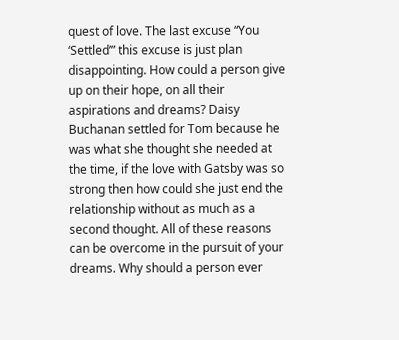quest of love. The last excuse “You ‘Settled’” this excuse is just plan disappointing. How could a person give up on their hope, on all their aspirations and dreams? Daisy Buchanan settled for Tom because he was what she thought she needed at the time, if the love with Gatsby was so strong then how could she just end the relationship without as much as a second thought. All of these reasons can be overcome in the pursuit of your dreams. Why should a person ever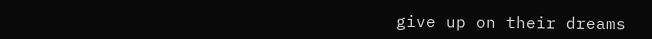give up on their dreams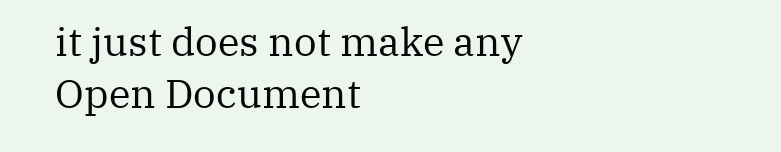it just does not make any
Open Document